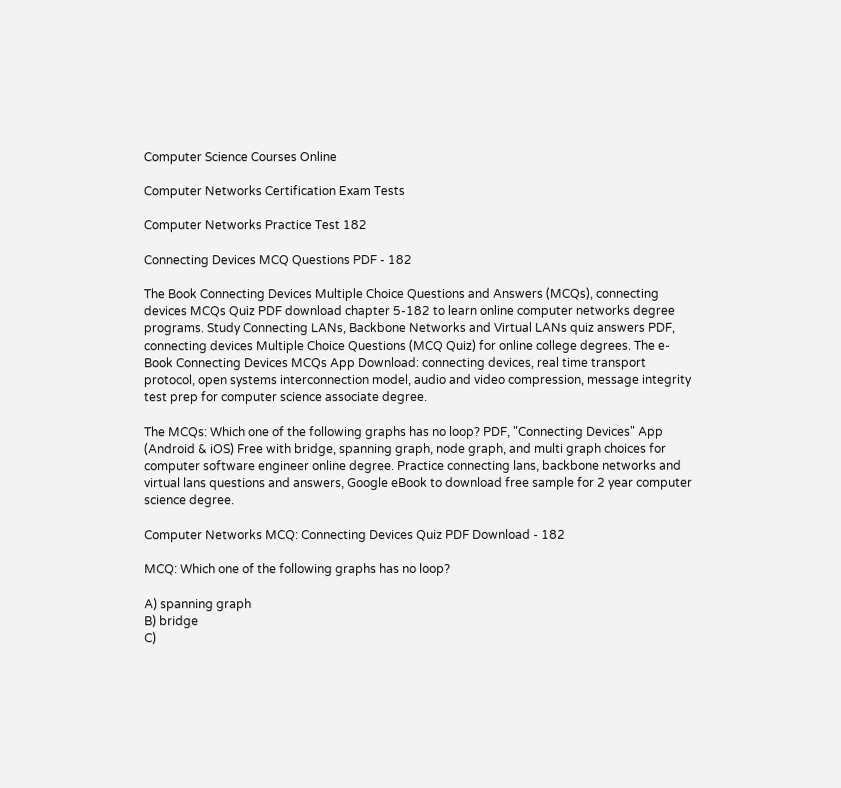Computer Science Courses Online

Computer Networks Certification Exam Tests

Computer Networks Practice Test 182

Connecting Devices MCQ Questions PDF - 182

The Book Connecting Devices Multiple Choice Questions and Answers (MCQs), connecting devices MCQs Quiz PDF download chapter 5-182 to learn online computer networks degree programs. Study Connecting LANs, Backbone Networks and Virtual LANs quiz answers PDF, connecting devices Multiple Choice Questions (MCQ Quiz) for online college degrees. The e-Book Connecting Devices MCQs App Download: connecting devices, real time transport protocol, open systems interconnection model, audio and video compression, message integrity test prep for computer science associate degree.

The MCQs: Which one of the following graphs has no loop? PDF, "Connecting Devices" App (Android & iOS) Free with bridge, spanning graph, node graph, and multi graph choices for computer software engineer online degree. Practice connecting lans, backbone networks and virtual lans questions and answers, Google eBook to download free sample for 2 year computer science degree.

Computer Networks MCQ: Connecting Devices Quiz PDF Download - 182

MCQ: Which one of the following graphs has no loop?

A) spanning graph
B) bridge
C)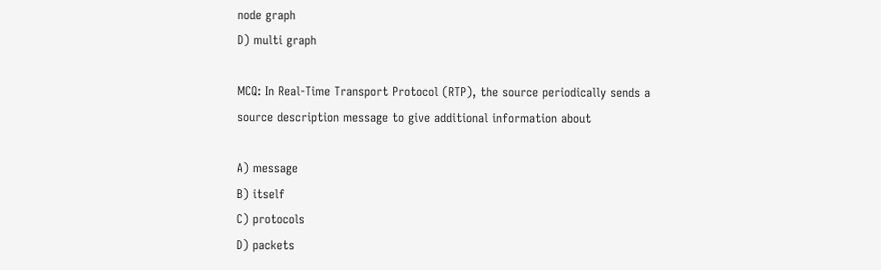node graph
D) multi graph

MCQ: In Real-Time Transport Protocol (RTP), the source periodically sends a source description message to give additional information about

A) message
B) itself
C) protocols
D) packets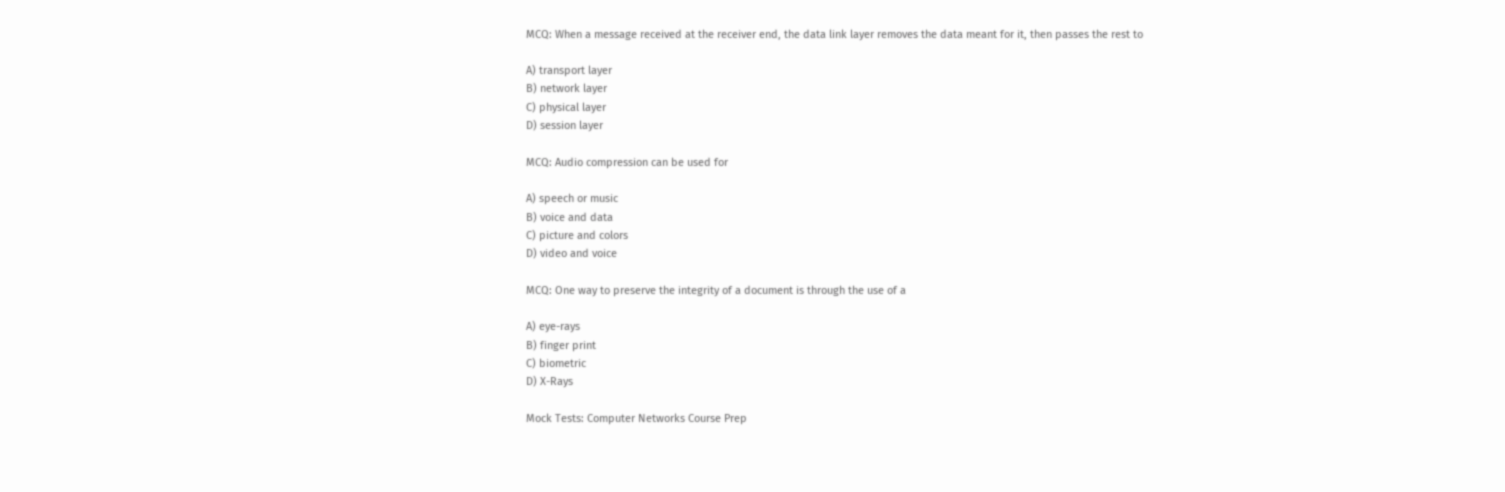MCQ: When a message received at the receiver end, the data link layer removes the data meant for it, then passes the rest to

A) transport layer
B) network layer
C) physical layer
D) session layer

MCQ: Audio compression can be used for

A) speech or music
B) voice and data
C) picture and colors
D) video and voice

MCQ: One way to preserve the integrity of a document is through the use of a

A) eye-rays
B) finger print
C) biometric
D) X-Rays

Mock Tests: Computer Networks Course Prep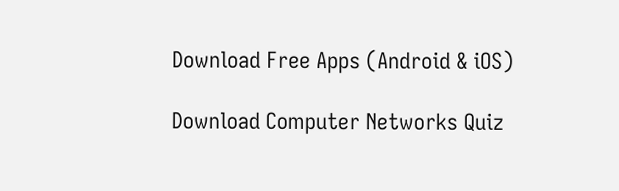Download Free Apps (Android & iOS)

Download Computer Networks Quiz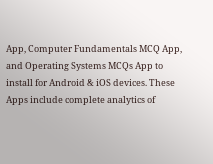App, Computer Fundamentals MCQ App, and Operating Systems MCQs App to install for Android & iOS devices. These Apps include complete analytics of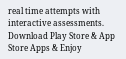real time attempts with interactive assessments. Download Play Store & App Store Apps & Enjoy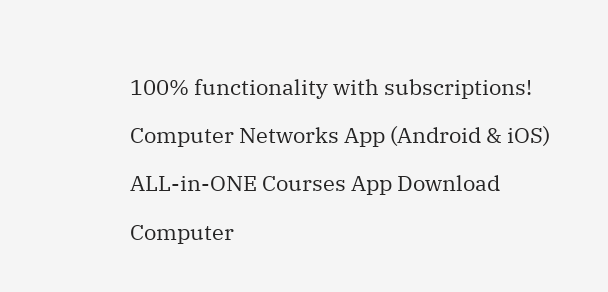100% functionality with subscriptions!

Computer Networks App (Android & iOS)

ALL-in-ONE Courses App Download

Computer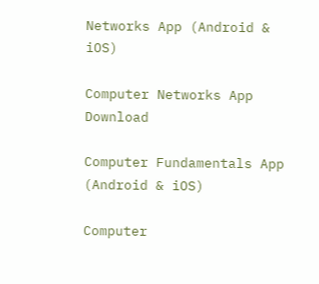Networks App (Android & iOS)

Computer Networks App Download

Computer Fundamentals App (Android & iOS)

Computer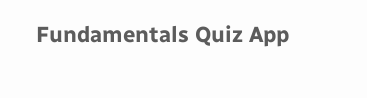Fundamentals Quiz App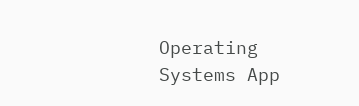Operating Systems App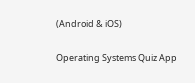(Android & iOS)

Operating Systems Quiz App